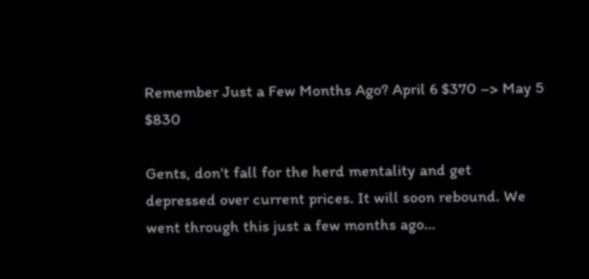Remember Just a Few Months Ago? April 6 $370 –> May 5 $830

Gents, don't fall for the herd mentality and get depressed over current prices. It will soon rebound. We went through this just a few months ago…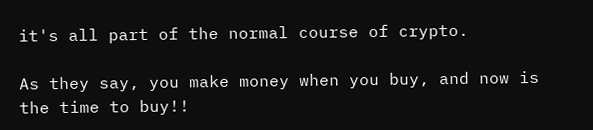it's all part of the normal course of crypto.

As they say, you make money when you buy, and now is the time to buy!!